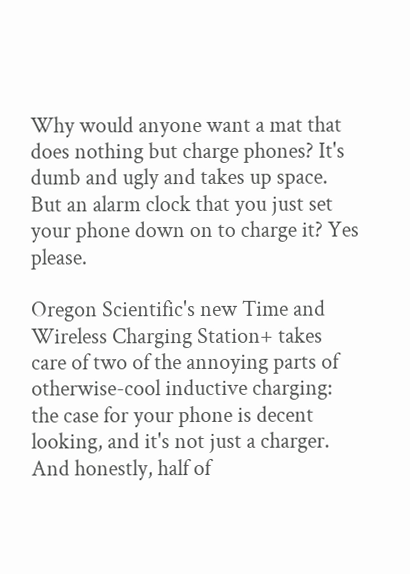Why would anyone want a mat that does nothing but charge phones? It's dumb and ugly and takes up space. But an alarm clock that you just set your phone down on to charge it? Yes please.

Oregon Scientific's new Time and Wireless Charging Station+ takes care of two of the annoying parts of otherwise-cool inductive charging: the case for your phone is decent looking, and it's not just a charger. And honestly, half of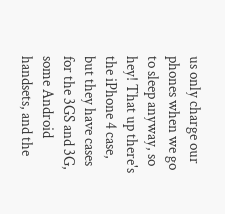us only charge our phones when we go to sleep anyway, so hey! That up there's the iPhone 4 case, but they have cases for the 3GS and 3G, some Android handsets, and the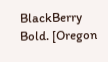BlackBerry Bold. [Oregon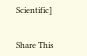Scientific]


Share This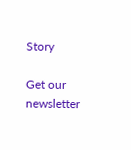Story

Get our newsletter